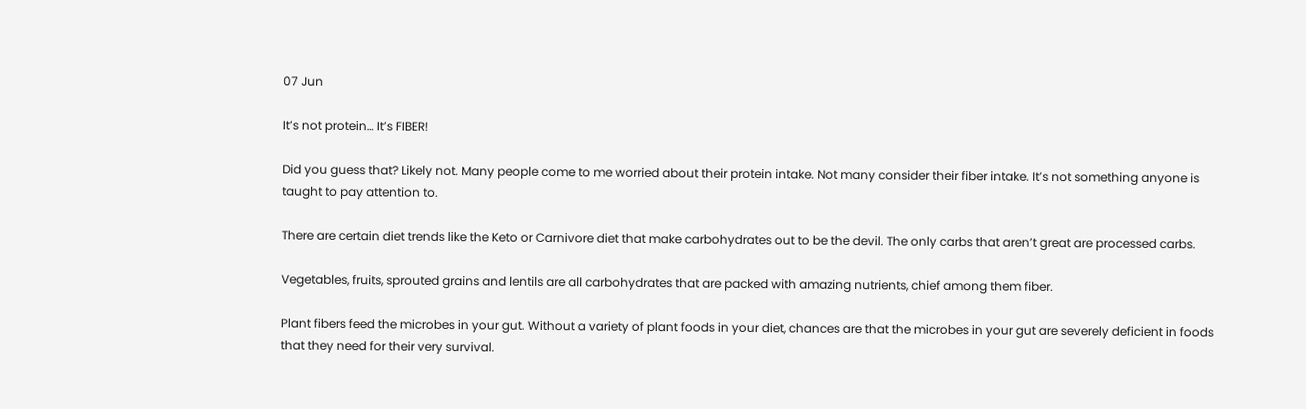07 Jun

It’s not protein… It’s FIBER!

Did you guess that? Likely not. Many people come to me worried about their protein intake. Not many consider their fiber intake. It’s not something anyone is taught to pay attention to.

There are certain diet trends like the Keto or Carnivore diet that make carbohydrates out to be the devil. The only carbs that aren’t great are processed carbs.

Vegetables, fruits, sprouted grains and lentils are all carbohydrates that are packed with amazing nutrients, chief among them fiber.

Plant fibers feed the microbes in your gut. Without a variety of plant foods in your diet, chances are that the microbes in your gut are severely deficient in foods that they need for their very survival.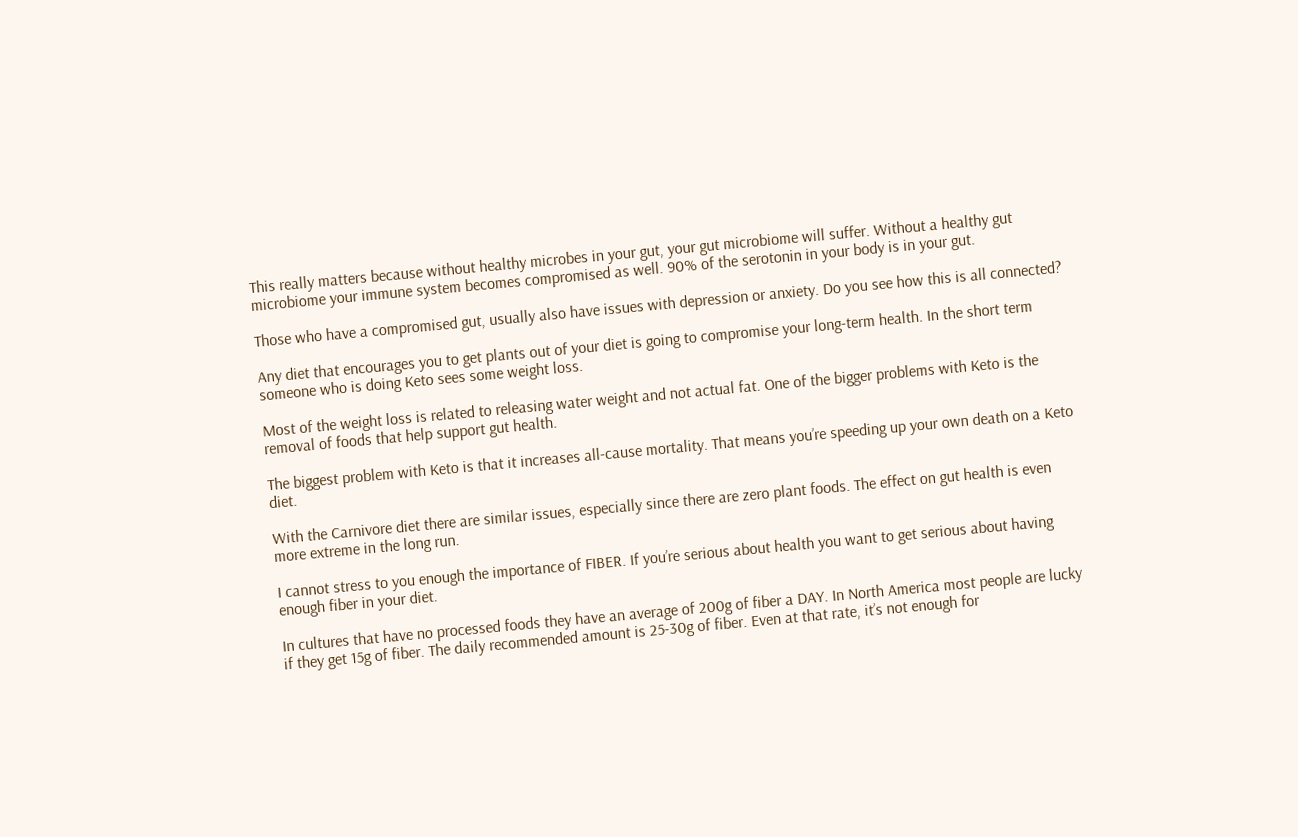This really matters because without healthy microbes in your gut, your gut microbiome will suffer. Without a healthy gut microbiome your immune system becomes compromised as well. 90% of the serotonin in your body is in your gut.

Those who have a compromised gut, usually also have issues with depression or anxiety. Do you see how this is all connected?

Any diet that encourages you to get plants out of your diet is going to compromise your long-term health. In the short term someone who is doing Keto sees some weight loss.

Most of the weight loss is related to releasing water weight and not actual fat. One of the bigger problems with Keto is the removal of foods that help support gut health.

The biggest problem with Keto is that it increases all-cause mortality. That means you’re speeding up your own death on a Keto diet.

With the Carnivore diet there are similar issues, especially since there are zero plant foods. The effect on gut health is even more extreme in the long run.

I cannot stress to you enough the importance of FIBER. If you’re serious about health you want to get serious about having enough fiber in your diet.

In cultures that have no processed foods they have an average of 200g of fiber a DAY. In North America most people are lucky if they get 15g of fiber. The daily recommended amount is 25-30g of fiber. Even at that rate, it’s not enough for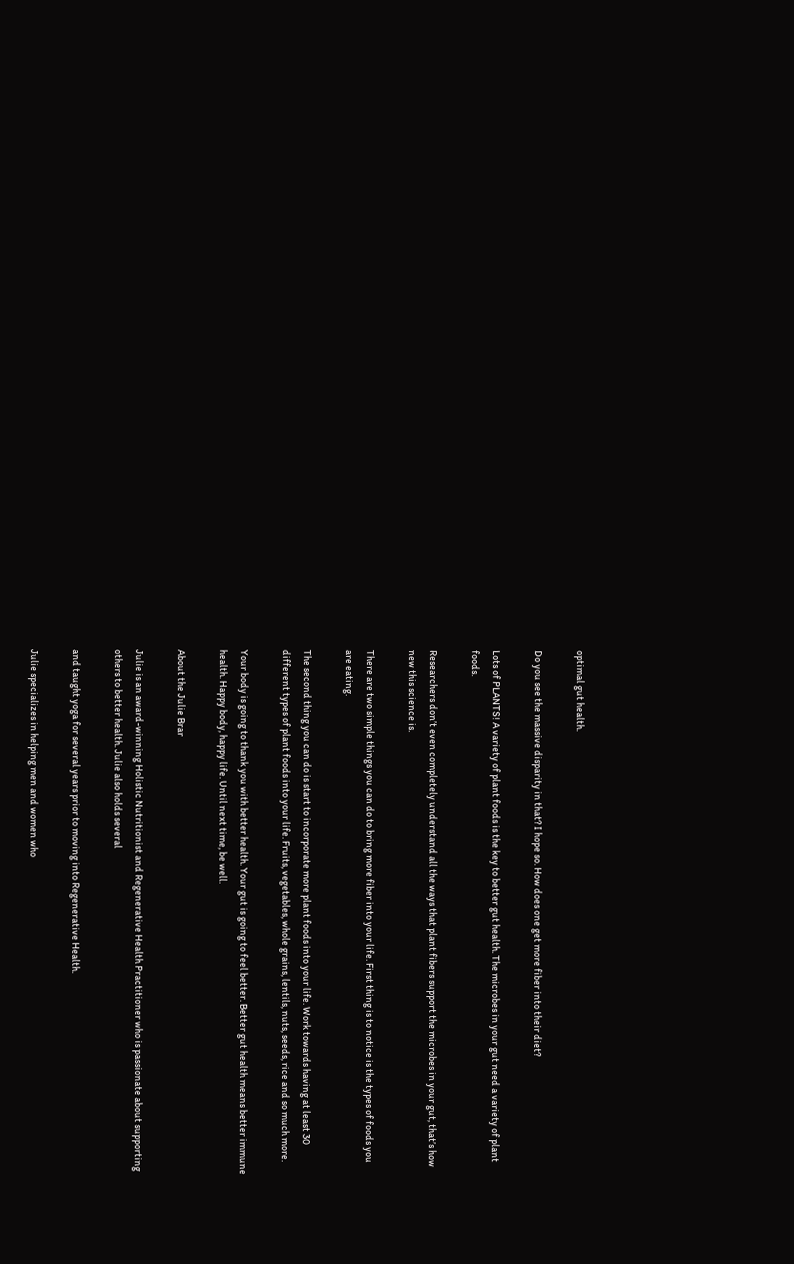optimal gut health.

Do you see the massive disparity in that? I hope so. How does one get more fiber into their diet?

Lots of PLANTS! A variety of plant foods is the key to better gut health. The microbes in your gut need a variety of plant foods.

Researchers don’t even completely understand all the ways that plant fibers support the microbes in your gut, that’s how new this science is.

There are two simple things you can do to bring more fiber into your life. First thing is to notice is the types of foods you are eating.

The second thing you can do is start to incorporate more plant foods into your life. Work towards having at least 30 different types of plant foods into your life. Fruits, vegetables, whole grains, lentils, nuts, seeds, rice and so much more.

Your body is going to thank you with better health. Your gut is going to feel better. Better gut health means better immune health. Happy body, happy life. Until next time, be well.

About the Julie Brar

Julie is an award-winning Holistic Nutritionist and Regenerative Health Practitioner who is passionate about supporting others to better health. Julie also holds several

and taught yoga for several years prior to moving into Regenerative Health.

Julie specializes in helping men and women who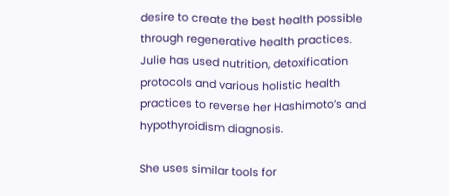desire to create the best health possible through regenerative health practices. Julie has used nutrition, detoxification protocols and various holistic health practices to reverse her Hashimoto’s and hypothyroidism diagnosis.

She uses similar tools for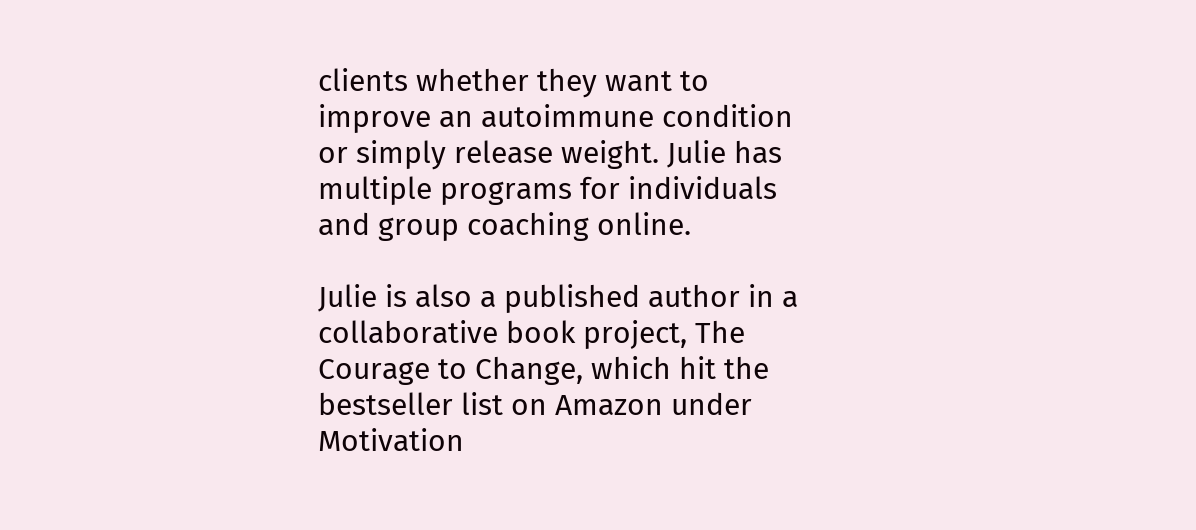clients whether they want to improve an autoimmune condition or simply release weight. Julie has multiple programs for individuals and group coaching online.

Julie is also a published author in a collaborative book project, The Courage to Change, which hit the bestseller list on Amazon under Motivation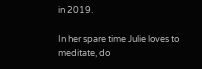in 2019.

In her spare time Julie loves to meditate, do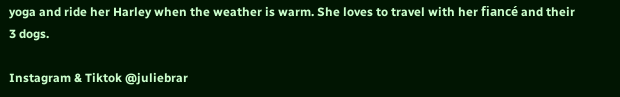yoga and ride her Harley when the weather is warm. She loves to travel with her fiancé and their 3 dogs.

Instagram & Tiktok @juliebrar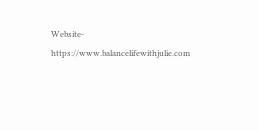Website- https://www.balancelifewithjulie.com